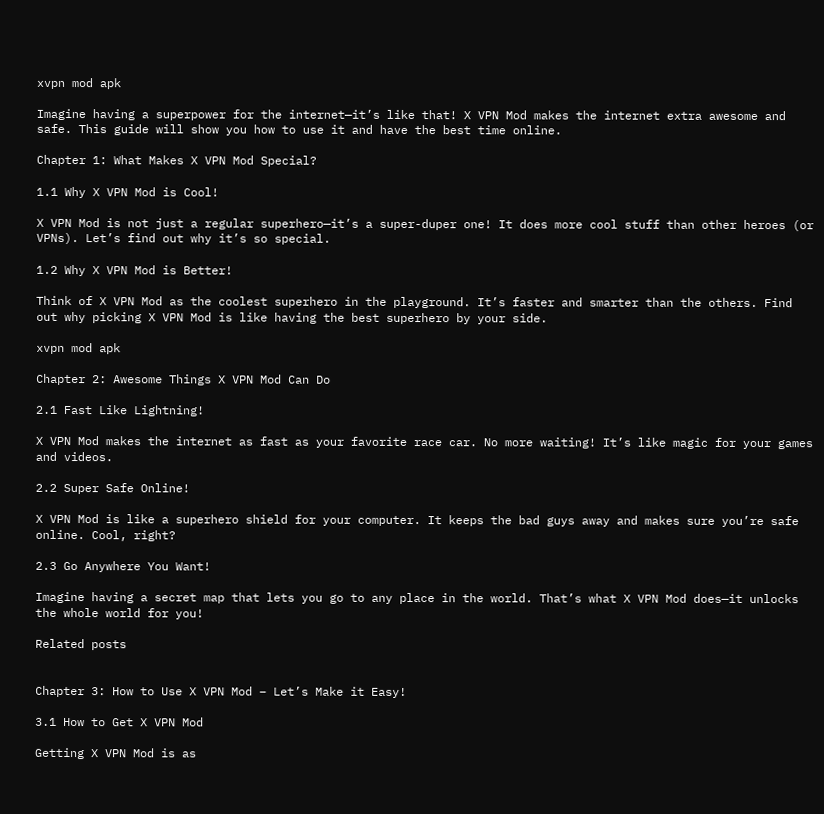xvpn mod apk

Imagine having a superpower for the internet—it’s like that! X VPN Mod makes the internet extra awesome and safe. This guide will show you how to use it and have the best time online.

Chapter 1: What Makes X VPN Mod Special?

1.1 Why X VPN Mod is Cool!

X VPN Mod is not just a regular superhero—it’s a super-duper one! It does more cool stuff than other heroes (or VPNs). Let’s find out why it’s so special.

1.2 Why X VPN Mod is Better!

Think of X VPN Mod as the coolest superhero in the playground. It’s faster and smarter than the others. Find out why picking X VPN Mod is like having the best superhero by your side.

xvpn mod apk

Chapter 2: Awesome Things X VPN Mod Can Do

2.1 Fast Like Lightning!

X VPN Mod makes the internet as fast as your favorite race car. No more waiting! It’s like magic for your games and videos.

2.2 Super Safe Online!

X VPN Mod is like a superhero shield for your computer. It keeps the bad guys away and makes sure you’re safe online. Cool, right?

2.3 Go Anywhere You Want!

Imagine having a secret map that lets you go to any place in the world. That’s what X VPN Mod does—it unlocks the whole world for you!

Related posts


Chapter 3: How to Use X VPN Mod – Let’s Make it Easy!

3.1 How to Get X VPN Mod

Getting X VPN Mod is as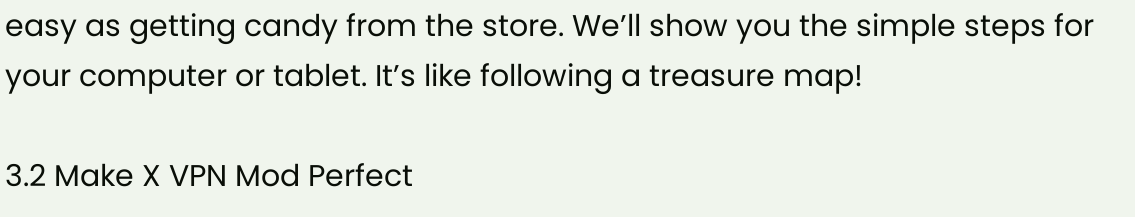easy as getting candy from the store. We’ll show you the simple steps for your computer or tablet. It’s like following a treasure map!

3.2 Make X VPN Mod Perfect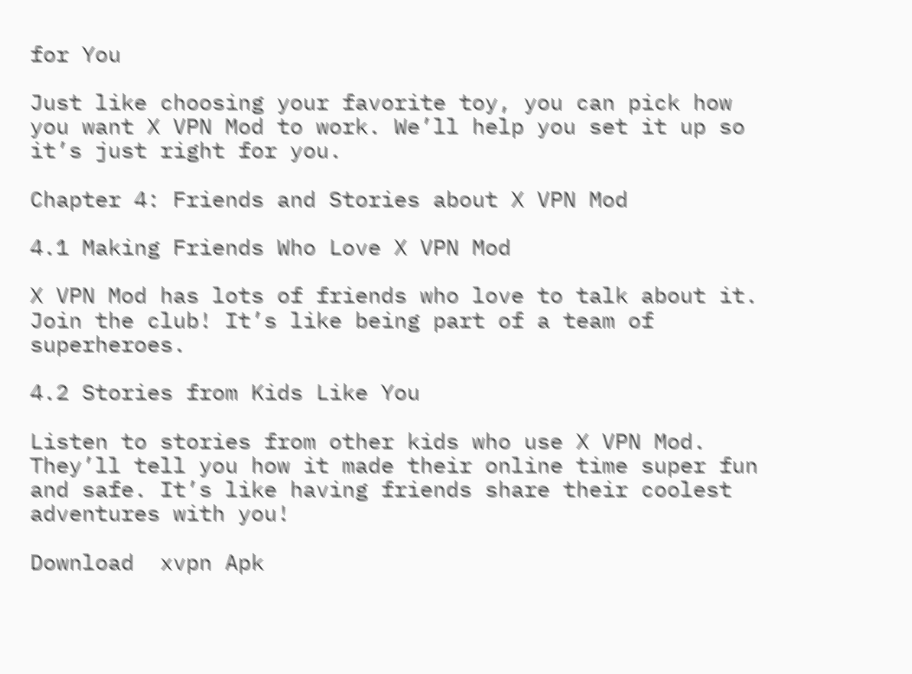for You

Just like choosing your favorite toy, you can pick how you want X VPN Mod to work. We’ll help you set it up so it’s just right for you.

Chapter 4: Friends and Stories about X VPN Mod

4.1 Making Friends Who Love X VPN Mod

X VPN Mod has lots of friends who love to talk about it. Join the club! It’s like being part of a team of superheroes.

4.2 Stories from Kids Like You

Listen to stories from other kids who use X VPN Mod. They’ll tell you how it made their online time super fun and safe. It’s like having friends share their coolest adventures with you!

Download  xvpn Apk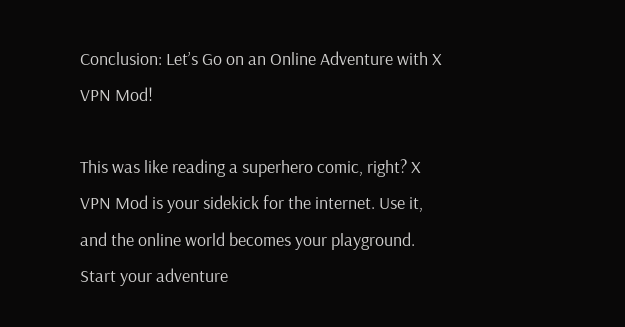Conclusion: Let’s Go on an Online Adventure with X VPN Mod!

This was like reading a superhero comic, right? X VPN Mod is your sidekick for the internet. Use it, and the online world becomes your playground. Start your adventure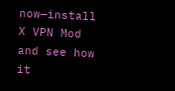now—install X VPN Mod and see how it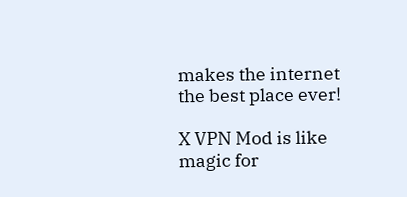makes the internet the best place ever!

X VPN Mod is like magic for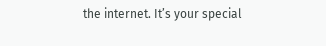the internet. It’s your special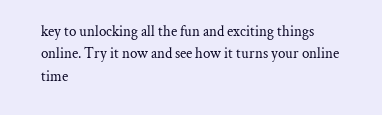key to unlocking all the fun and exciting things online. Try it now and see how it turns your online time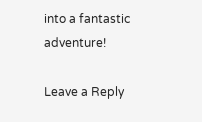into a fantastic adventure!

Leave a Reply